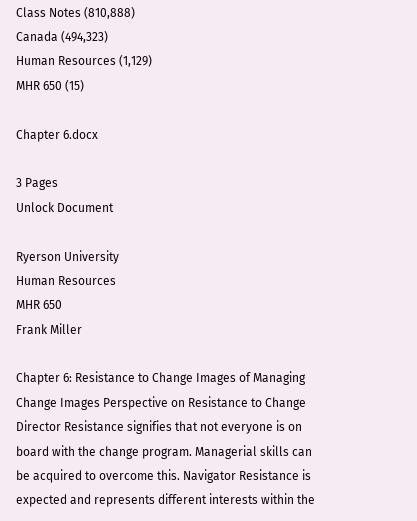Class Notes (810,888)
Canada (494,323)
Human Resources (1,129)
MHR 650 (15)

Chapter 6.docx

3 Pages
Unlock Document

Ryerson University
Human Resources
MHR 650
Frank Miller

Chapter 6: Resistance to Change Images of Managing Change Images Perspective on Resistance to Change Director Resistance signifies that not everyone is on board with the change program. Managerial skills can be acquired to overcome this. Navigator Resistance is expected and represents different interests within the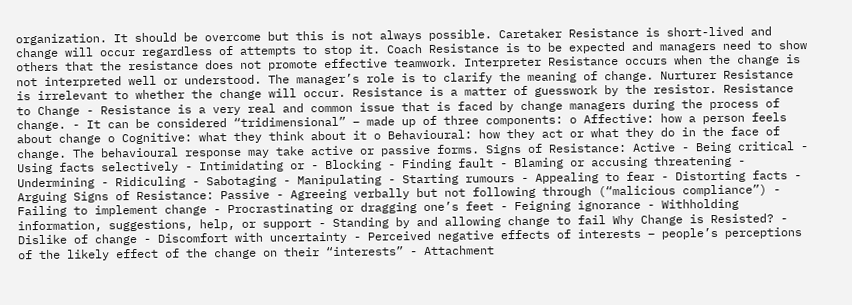organization. It should be overcome but this is not always possible. Caretaker Resistance is short-lived and change will occur regardless of attempts to stop it. Coach Resistance is to be expected and managers need to show others that the resistance does not promote effective teamwork. Interpreter Resistance occurs when the change is not interpreted well or understood. The manager’s role is to clarify the meaning of change. Nurturer Resistance is irrelevant to whether the change will occur. Resistance is a matter of guesswork by the resistor. Resistance to Change - Resistance is a very real and common issue that is faced by change managers during the process of change. - It can be considered “tridimensional” – made up of three components: o Affective: how a person feels about change o Cognitive: what they think about it o Behavioural: how they act or what they do in the face of change. The behavioural response may take active or passive forms. Signs of Resistance: Active - Being critical - Using facts selectively - Intimidating or - Blocking - Finding fault - Blaming or accusing threatening - Undermining - Ridiculing - Sabotaging - Manipulating - Starting rumours - Appealing to fear - Distorting facts - Arguing Signs of Resistance: Passive - Agreeing verbally but not following through (“malicious compliance”) - Failing to implement change - Procrastinating or dragging one’s feet - Feigning ignorance - Withholding information, suggestions, help, or support - Standing by and allowing change to fail Why Change is Resisted? - Dislike of change - Discomfort with uncertainty - Perceived negative effects of interests – people’s perceptions of the likely effect of the change on their “interests” - Attachment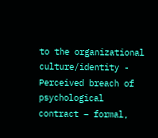to the organizational culture/identity - Perceived breach of psychological contract – formal,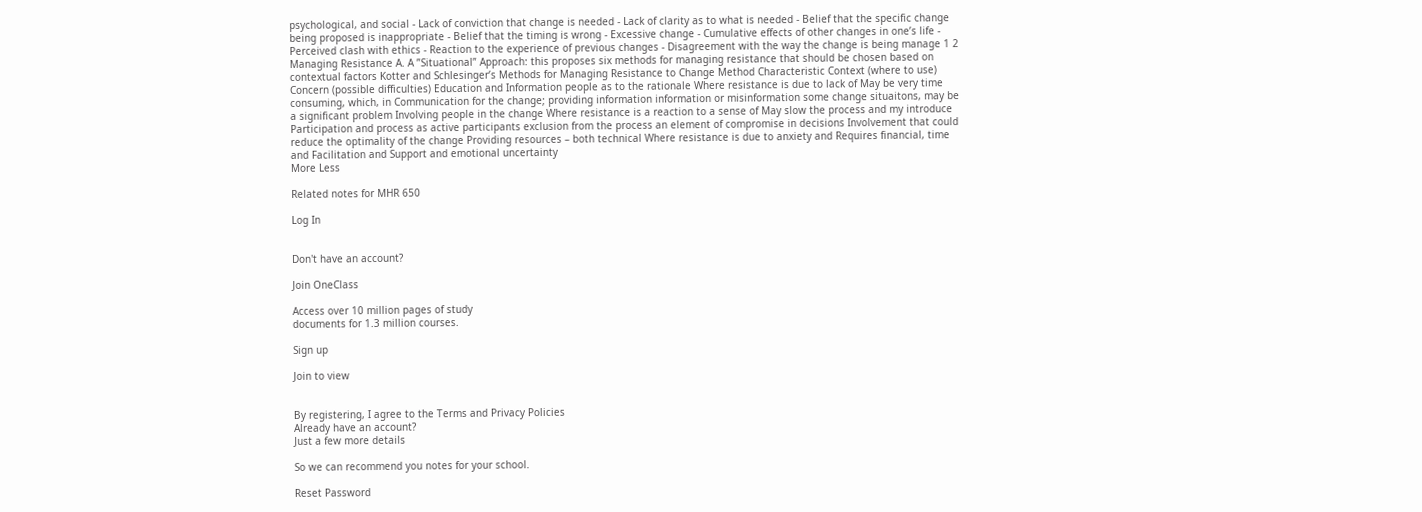psychological, and social - Lack of conviction that change is needed - Lack of clarity as to what is needed - Belief that the specific change being proposed is inappropriate - Belief that the timing is wrong - Excessive change - Cumulative effects of other changes in one’s life - Perceived clash with ethics - Reaction to the experience of previous changes - Disagreement with the way the change is being manage 1 2 Managing Resistance A. A ”Situational” Approach: this proposes six methods for managing resistance that should be chosen based on contextual factors Kotter and Schlesinger’s Methods for Managing Resistance to Change Method Characteristic Context (where to use) Concern (possible difficulties) Education and Information people as to the rationale Where resistance is due to lack of May be very time consuming, which, in Communication for the change; providing information information or misinformation some change situaitons, may be a significant problem Involving people in the change Where resistance is a reaction to a sense of May slow the process and my introduce Participation and process as active participants exclusion from the process an element of compromise in decisions Involvement that could reduce the optimality of the change Providing resources – both technical Where resistance is due to anxiety and Requires financial, time and Facilitation and Support and emotional uncertainty
More Less

Related notes for MHR 650

Log In


Don't have an account?

Join OneClass

Access over 10 million pages of study
documents for 1.3 million courses.

Sign up

Join to view


By registering, I agree to the Terms and Privacy Policies
Already have an account?
Just a few more details

So we can recommend you notes for your school.

Reset Password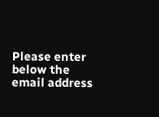Please enter below the email address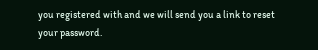you registered with and we will send you a link to reset your password.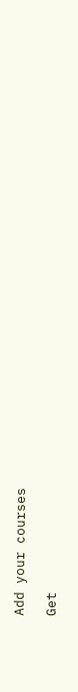Add your courses

Get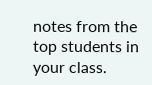notes from the top students in your class.